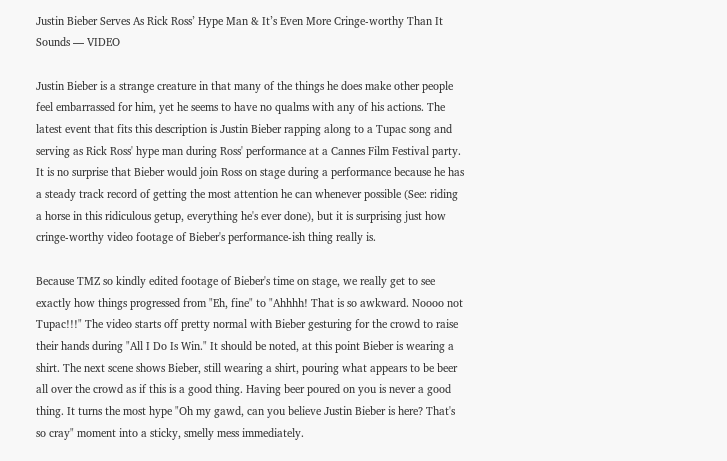Justin Bieber Serves As Rick Ross’ Hype Man & It’s Even More Cringe-worthy Than It Sounds — VIDEO

Justin Bieber is a strange creature in that many of the things he does make other people feel embarrassed for him, yet he seems to have no qualms with any of his actions. The latest event that fits this description is Justin Bieber rapping along to a Tupac song and serving as Rick Ross' hype man during Ross' performance at a Cannes Film Festival party. It is no surprise that Bieber would join Ross on stage during a performance because he has a steady track record of getting the most attention he can whenever possible (See: riding a horse in this ridiculous getup, everything he's ever done), but it is surprising just how cringe-worthy video footage of Bieber's performance-ish thing really is.

Because TMZ so kindly edited footage of Bieber's time on stage, we really get to see exactly how things progressed from "Eh, fine" to "Ahhhh! That is so awkward. Noooo not Tupac!!!" The video starts off pretty normal with Bieber gesturing for the crowd to raise their hands during "All I Do Is Win." It should be noted, at this point Bieber is wearing a shirt. The next scene shows Bieber, still wearing a shirt, pouring what appears to be beer all over the crowd as if this is a good thing. Having beer poured on you is never a good thing. It turns the most hype "Oh my gawd, can you believe Justin Bieber is here? That's so cray" moment into a sticky, smelly mess immediately.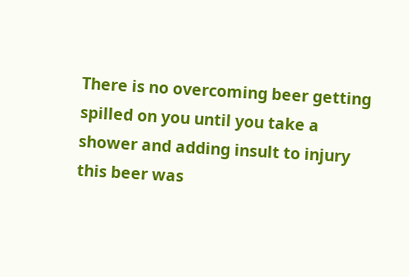There is no overcoming beer getting spilled on you until you take a shower and adding insult to injury this beer was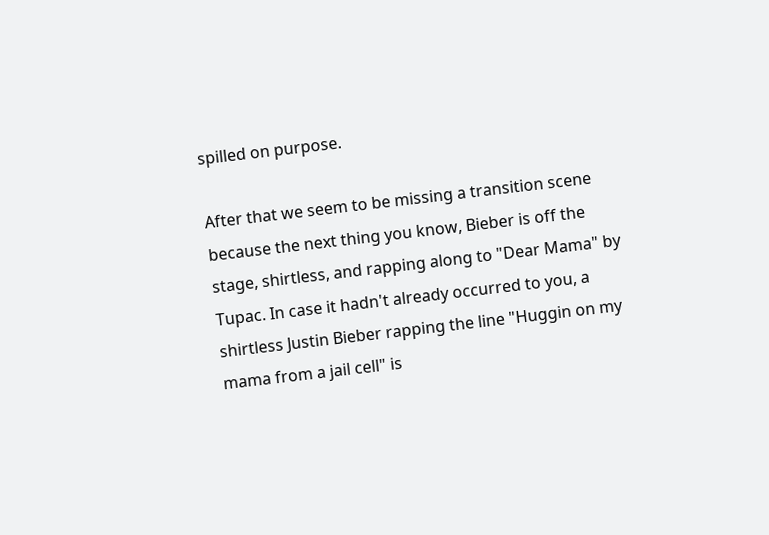spilled on purpose.

After that we seem to be missing a transition scene because the next thing you know, Bieber is off the stage, shirtless, and rapping along to "Dear Mama" by Tupac. In case it hadn't already occurred to you, a shirtless Justin Bieber rapping the line "Huggin on my mama from a jail cell" is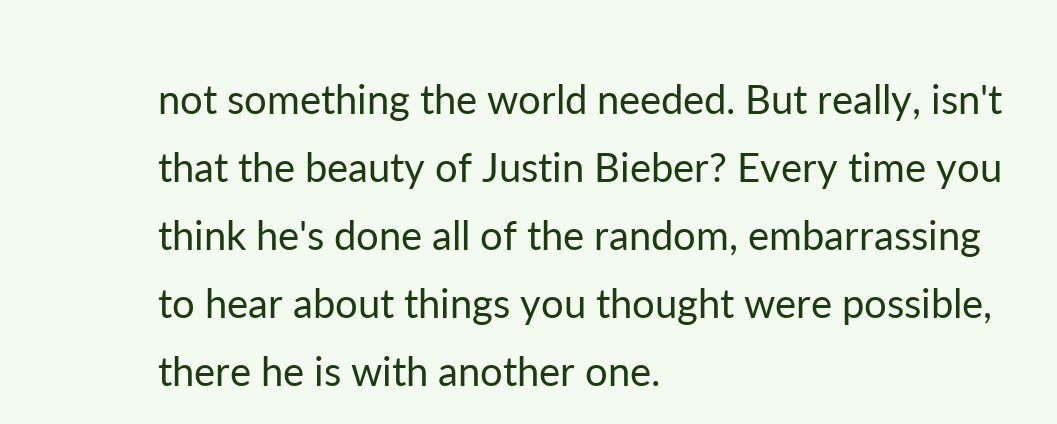not something the world needed. But really, isn't that the beauty of Justin Bieber? Every time you think he's done all of the random, embarrassing to hear about things you thought were possible, there he is with another one.